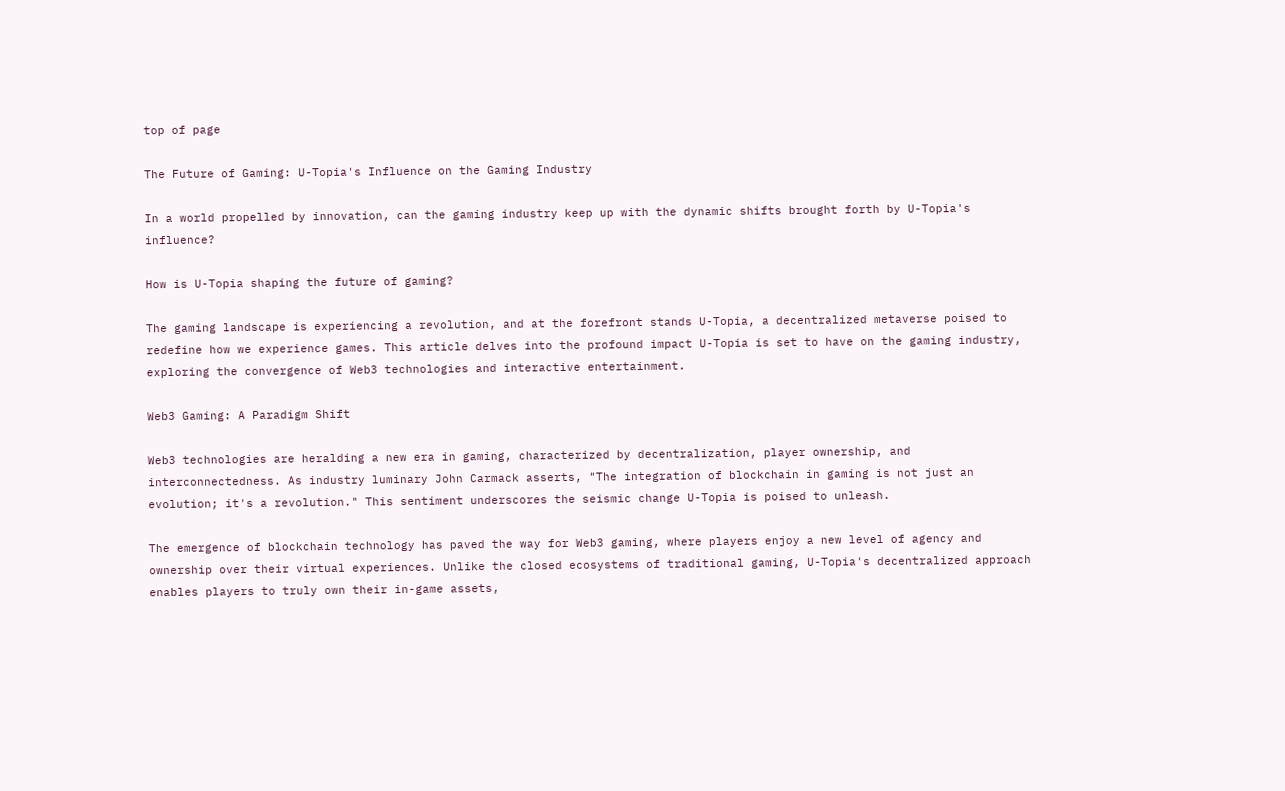top of page

The Future of Gaming: U-Topia's Influence on the Gaming Industry

In a world propelled by innovation, can the gaming industry keep up with the dynamic shifts brought forth by U-Topia's influence?

How is U-Topia shaping the future of gaming?

The gaming landscape is experiencing a revolution, and at the forefront stands U-Topia, a decentralized metaverse poised to redefine how we experience games. This article delves into the profound impact U-Topia is set to have on the gaming industry, exploring the convergence of Web3 technologies and interactive entertainment.

Web3 Gaming: A Paradigm Shift

Web3 technologies are heralding a new era in gaming, characterized by decentralization, player ownership, and interconnectedness. As industry luminary John Carmack asserts, "The integration of blockchain in gaming is not just an evolution; it's a revolution." This sentiment underscores the seismic change U-Topia is poised to unleash.

The emergence of blockchain technology has paved the way for Web3 gaming, where players enjoy a new level of agency and ownership over their virtual experiences. Unlike the closed ecosystems of traditional gaming, U-Topia's decentralized approach enables players to truly own their in-game assets,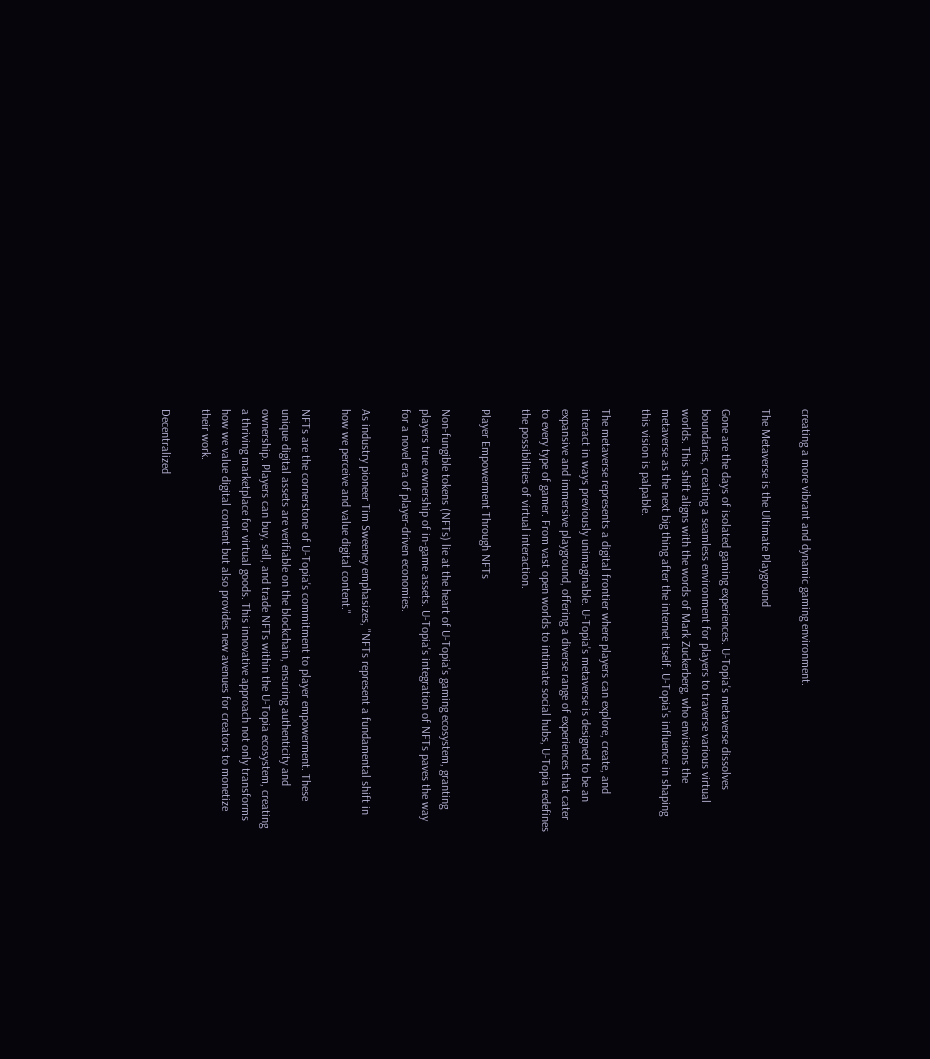creating a more vibrant and dynamic gaming environment.

The Metaverse is the Ultimate Playground

Gone are the days of isolated gaming experiences. U-Topia's metaverse dissolves boundaries, creating a seamless environment for players to traverse various virtual worlds. This shift aligns with the words of Mark Zuckerberg, who envisions the metaverse as the next big thing after the internet itself. U-Topia's influence in shaping this vision is palpable.

The metaverse represents a digital frontier where players can explore, create, and interact in ways previously unimaginable. U-Topia's metaverse is designed to be an expansive and immersive playground, offering a diverse range of experiences that cater to every type of gamer. From vast open worlds to intimate social hubs, U-Topia redefines the possibilities of virtual interaction.

Player Empowerment Through NFTs

Non-fungible tokens (NFTs) lie at the heart of U-Topia's gaming ecosystem, granting players true ownership of in-game assets. U-Topia's integration of NFTs paves the way for a novel era of player-driven economies.

As industry pioneer Tim Sweeney emphasizes, "NFTs represent a fundamental shift in how we perceive and value digital content."

NFTs are the cornerstone of U-Topia's commitment to player empowerment. These unique digital assets are verifiable on the blockchain, ensuring authenticity and ownership. Players can buy, sell, and trade NFTs within the U-Topia ecosystem, creating a thriving marketplace for virtual goods. This innovative approach not only transforms how we value digital content but also provides new avenues for creators to monetize their work.

Decentralized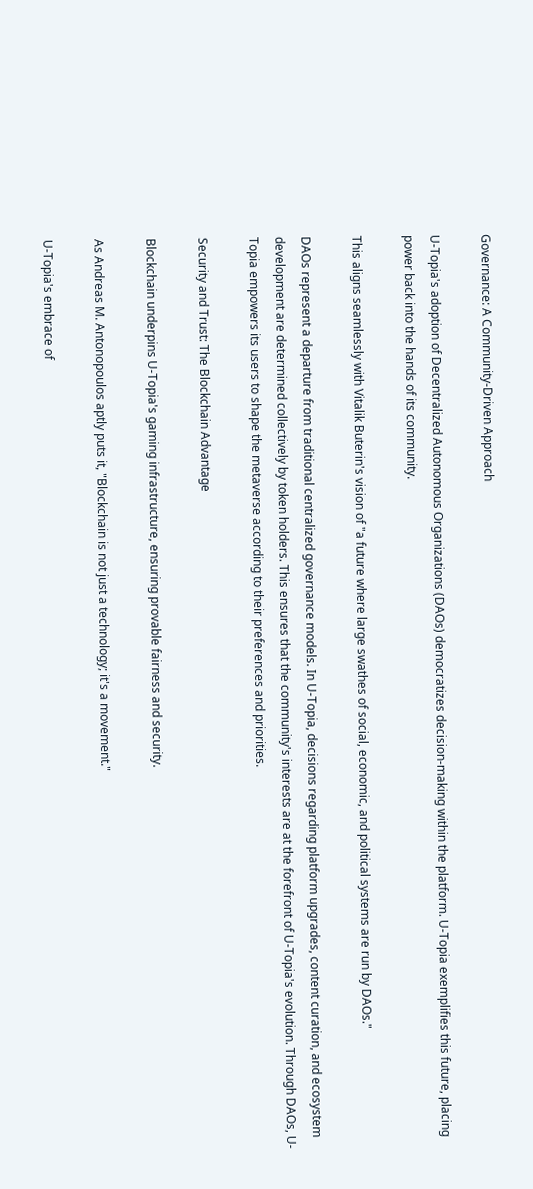Governance: A Community-Driven Approach

U-Topia's adoption of Decentralized Autonomous Organizations (DAOs) democratizes decision-making within the platform. U-Topia exemplifies this future, placing power back into the hands of its community.

This aligns seamlessly with Vitalik Buterin's vision of "a future where large swathes of social, economic, and political systems are run by DAOs."

DAOs represent a departure from traditional centralized governance models. In U-Topia, decisions regarding platform upgrades, content curation, and ecosystem development are determined collectively by token holders. This ensures that the community's interests are at the forefront of U-Topia's evolution. Through DAOs, U-Topia empowers its users to shape the metaverse according to their preferences and priorities.

Security and Trust: The Blockchain Advantage

Blockchain underpins U-Topia's gaming infrastructure, ensuring provable fairness and security.

As Andreas M. Antonopoulos aptly puts it, "Blockchain is not just a technology; it's a movement."

U-Topia's embrace of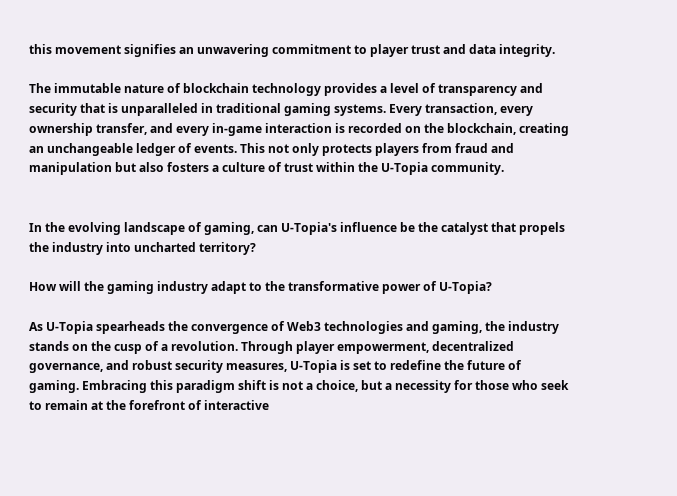this movement signifies an unwavering commitment to player trust and data integrity.

The immutable nature of blockchain technology provides a level of transparency and security that is unparalleled in traditional gaming systems. Every transaction, every ownership transfer, and every in-game interaction is recorded on the blockchain, creating an unchangeable ledger of events. This not only protects players from fraud and manipulation but also fosters a culture of trust within the U-Topia community.


In the evolving landscape of gaming, can U-Topia's influence be the catalyst that propels the industry into uncharted territory?

How will the gaming industry adapt to the transformative power of U-Topia?

As U-Topia spearheads the convergence of Web3 technologies and gaming, the industry stands on the cusp of a revolution. Through player empowerment, decentralized governance, and robust security measures, U-Topia is set to redefine the future of gaming. Embracing this paradigm shift is not a choice, but a necessity for those who seek to remain at the forefront of interactive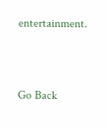entertainment.


Go Back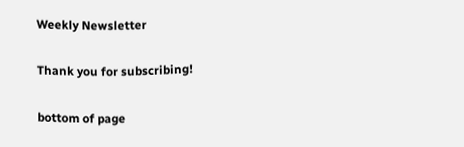Weekly Newsletter

Thank you for subscribing!

bottom of page